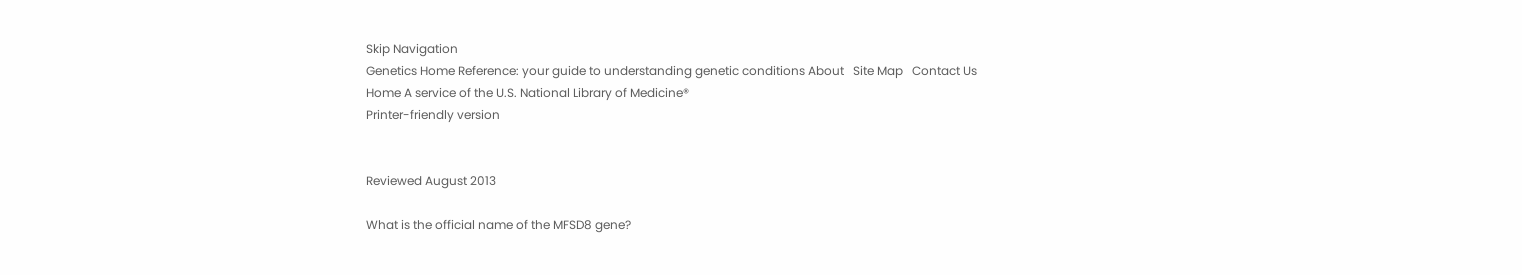Skip Navigation
Genetics Home Reference: your guide to understanding genetic conditions About   Site Map   Contact Us
Home A service of the U.S. National Library of Medicine®
Printer-friendly version


Reviewed August 2013

What is the official name of the MFSD8 gene?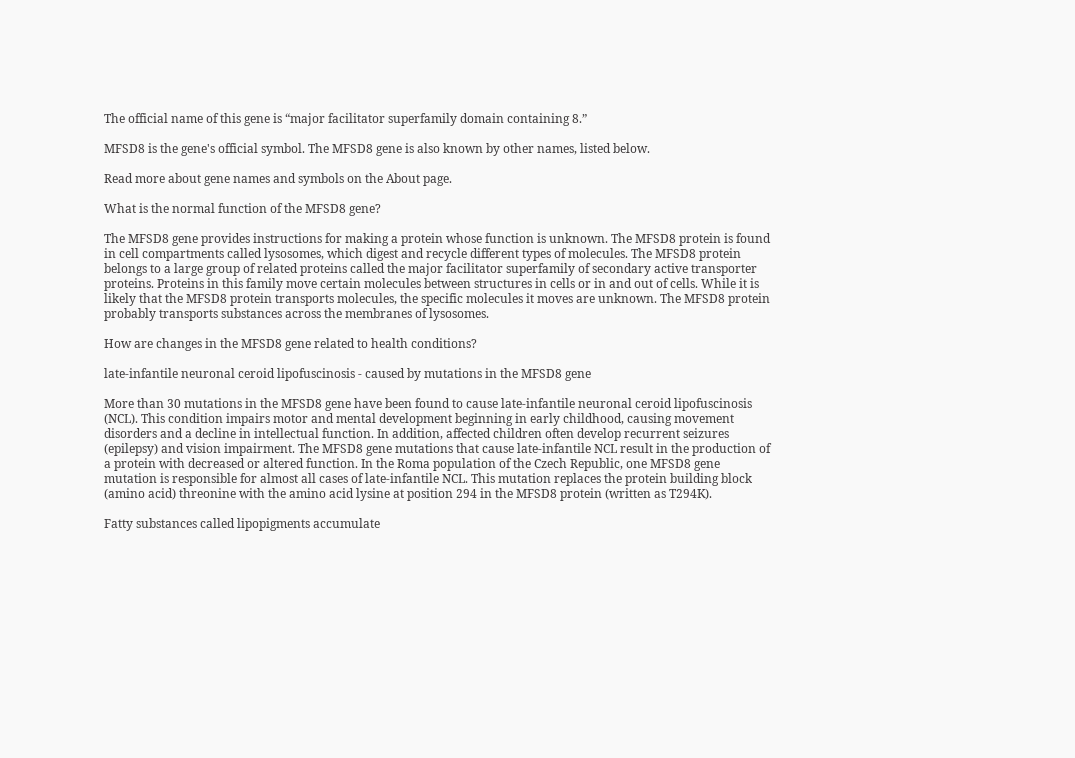The official name of this gene is “major facilitator superfamily domain containing 8.”

MFSD8 is the gene's official symbol. The MFSD8 gene is also known by other names, listed below.

Read more about gene names and symbols on the About page.

What is the normal function of the MFSD8 gene?

The MFSD8 gene provides instructions for making a protein whose function is unknown. The MFSD8 protein is found in cell compartments called lysosomes, which digest and recycle different types of molecules. The MFSD8 protein belongs to a large group of related proteins called the major facilitator superfamily of secondary active transporter proteins. Proteins in this family move certain molecules between structures in cells or in and out of cells. While it is likely that the MFSD8 protein transports molecules, the specific molecules it moves are unknown. The MFSD8 protein probably transports substances across the membranes of lysosomes.

How are changes in the MFSD8 gene related to health conditions?

late-infantile neuronal ceroid lipofuscinosis - caused by mutations in the MFSD8 gene

More than 30 mutations in the MFSD8 gene have been found to cause late-infantile neuronal ceroid lipofuscinosis (NCL). This condition impairs motor and mental development beginning in early childhood, causing movement disorders and a decline in intellectual function. In addition, affected children often develop recurrent seizures (epilepsy) and vision impairment. The MFSD8 gene mutations that cause late-infantile NCL result in the production of a protein with decreased or altered function. In the Roma population of the Czech Republic, one MFSD8 gene mutation is responsible for almost all cases of late-infantile NCL. This mutation replaces the protein building block (amino acid) threonine with the amino acid lysine at position 294 in the MFSD8 protein (written as T294K).

Fatty substances called lipopigments accumulate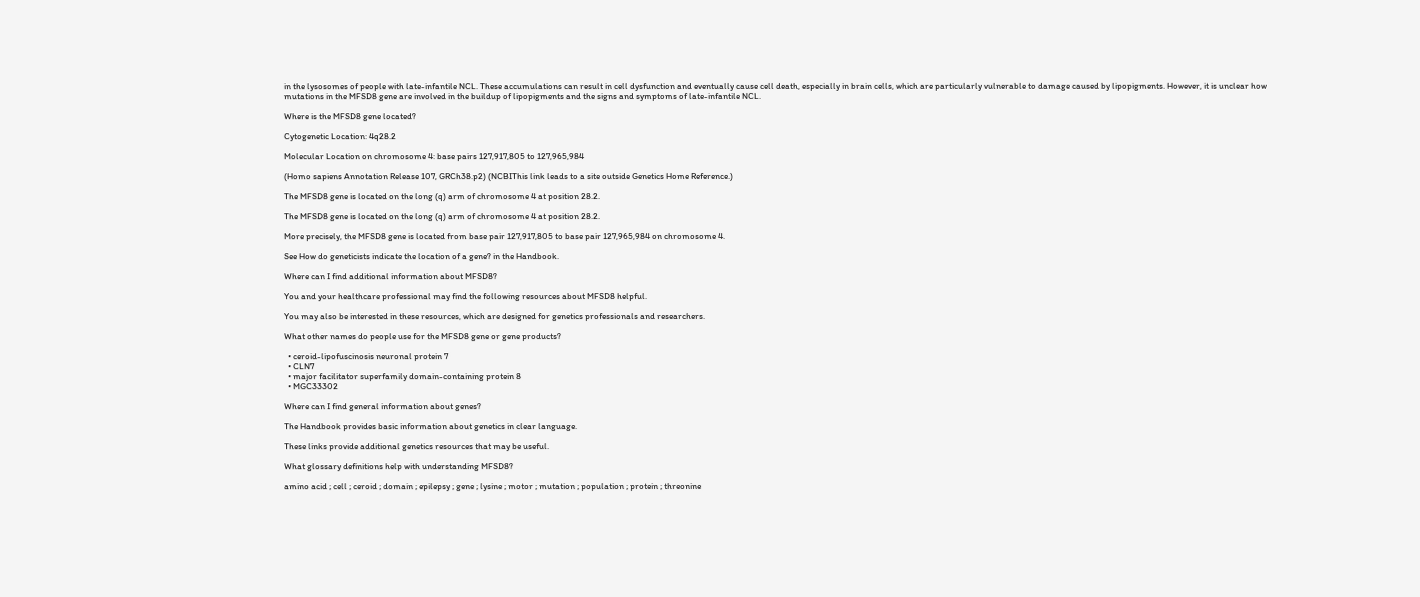in the lysosomes of people with late-infantile NCL. These accumulations can result in cell dysfunction and eventually cause cell death, especially in brain cells, which are particularly vulnerable to damage caused by lipopigments. However, it is unclear how mutations in the MFSD8 gene are involved in the buildup of lipopigments and the signs and symptoms of late-infantile NCL.

Where is the MFSD8 gene located?

Cytogenetic Location: 4q28.2

Molecular Location on chromosome 4: base pairs 127,917,805 to 127,965,984

(Homo sapiens Annotation Release 107, GRCh38.p2) (NCBIThis link leads to a site outside Genetics Home Reference.)

The MFSD8 gene is located on the long (q) arm of chromosome 4 at position 28.2.

The MFSD8 gene is located on the long (q) arm of chromosome 4 at position 28.2.

More precisely, the MFSD8 gene is located from base pair 127,917,805 to base pair 127,965,984 on chromosome 4.

See How do geneticists indicate the location of a gene? in the Handbook.

Where can I find additional information about MFSD8?

You and your healthcare professional may find the following resources about MFSD8 helpful.

You may also be interested in these resources, which are designed for genetics professionals and researchers.

What other names do people use for the MFSD8 gene or gene products?

  • ceroid-lipofuscinosis neuronal protein 7
  • CLN7
  • major facilitator superfamily domain-containing protein 8
  • MGC33302

Where can I find general information about genes?

The Handbook provides basic information about genetics in clear language.

These links provide additional genetics resources that may be useful.

What glossary definitions help with understanding MFSD8?

amino acid ; cell ; ceroid ; domain ; epilepsy ; gene ; lysine ; motor ; mutation ; population ; protein ; threonine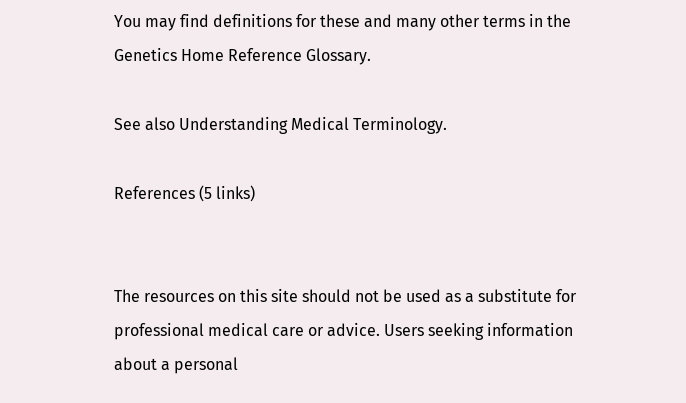You may find definitions for these and many other terms in the Genetics Home Reference Glossary.

See also Understanding Medical Terminology.

References (5 links)


The resources on this site should not be used as a substitute for professional medical care or advice. Users seeking information about a personal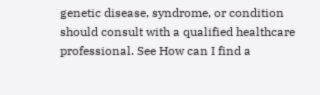genetic disease, syndrome, or condition should consult with a qualified healthcare professional. See How can I find a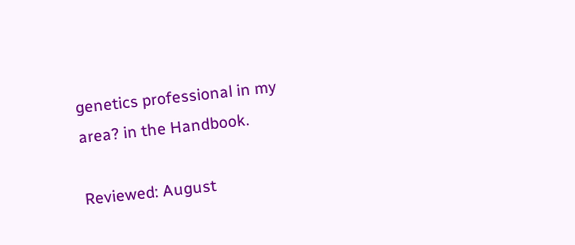genetics professional in my area? in the Handbook.

Reviewed: August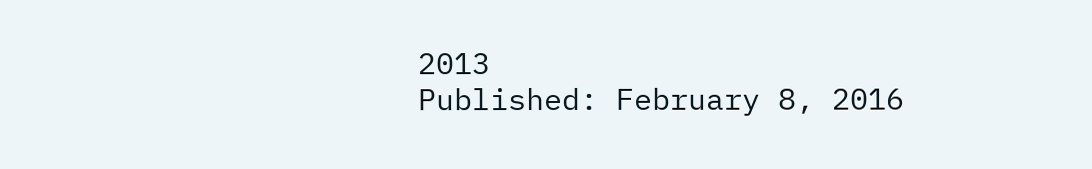2013
Published: February 8, 2016